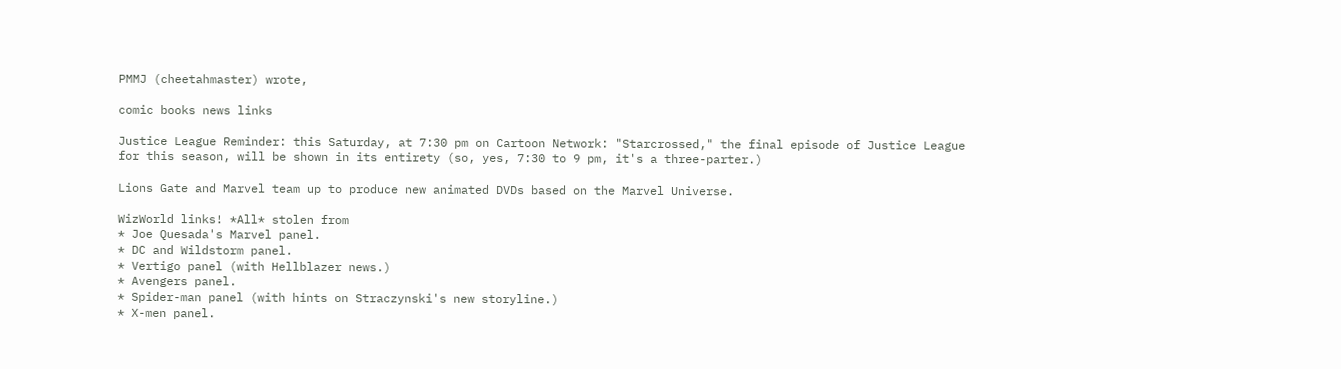PMMJ (cheetahmaster) wrote,

comic books news links

Justice League Reminder: this Saturday, at 7:30 pm on Cartoon Network: "Starcrossed," the final episode of Justice League for this season, will be shown in its entirety (so, yes, 7:30 to 9 pm, it's a three-parter.)

Lions Gate and Marvel team up to produce new animated DVDs based on the Marvel Universe.

WizWorld links! *All* stolen from
* Joe Quesada's Marvel panel.
* DC and Wildstorm panel.
* Vertigo panel (with Hellblazer news.)
* Avengers panel.
* Spider-man panel (with hints on Straczynski's new storyline.)
* X-men panel.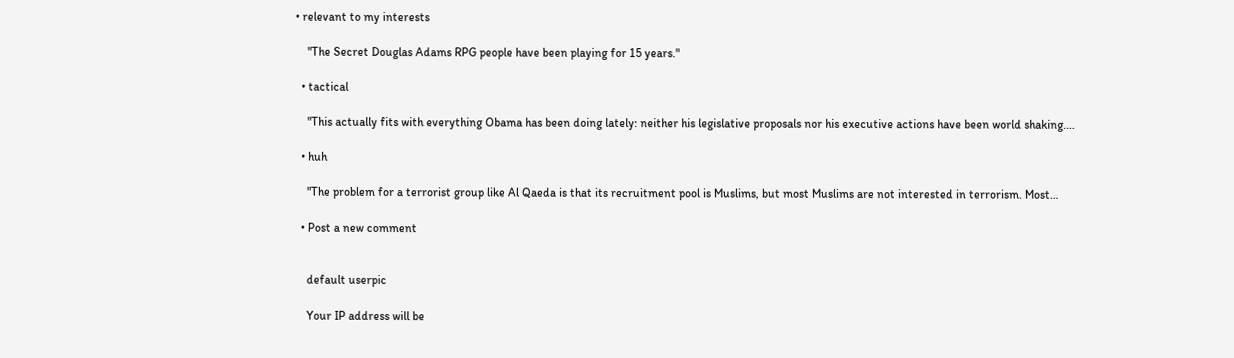• relevant to my interests

    "The Secret Douglas Adams RPG people have been playing for 15 years."

  • tactical

    "This actually fits with everything Obama has been doing lately: neither his legislative proposals nor his executive actions have been world shaking.…

  • huh

    "The problem for a terrorist group like Al Qaeda is that its recruitment pool is Muslims, but most Muslims are not interested in terrorism. Most…

  • Post a new comment


    default userpic

    Your IP address will be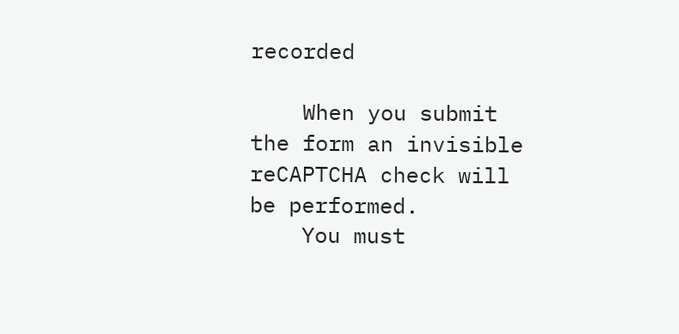recorded

    When you submit the form an invisible reCAPTCHA check will be performed.
    You must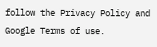follow the Privacy Policy and Google Terms of use.